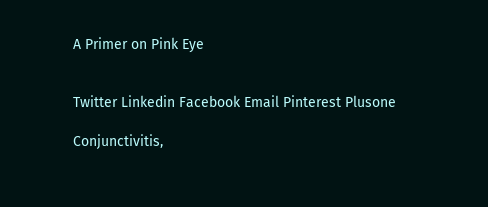A Primer on Pink Eye


Twitter Linkedin Facebook Email Pinterest Plusone

Conjunctivitis,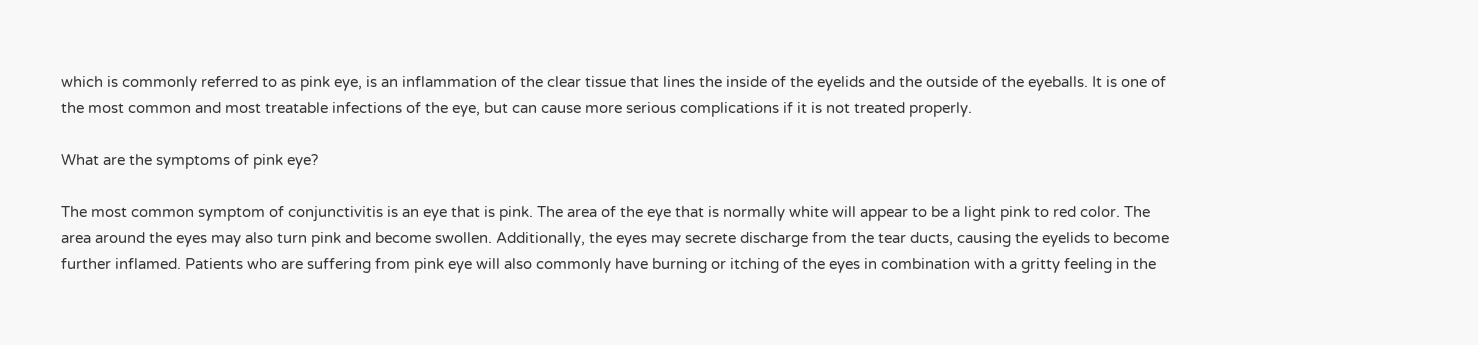which is commonly referred to as pink eye, is an inflammation of the clear tissue that lines the inside of the eyelids and the outside of the eyeballs. It is one of the most common and most treatable infections of the eye, but can cause more serious complications if it is not treated properly.

What are the symptoms of pink eye?

The most common symptom of conjunctivitis is an eye that is pink. The area of the eye that is normally white will appear to be a light pink to red color. The area around the eyes may also turn pink and become swollen. Additionally, the eyes may secrete discharge from the tear ducts, causing the eyelids to become further inflamed. Patients who are suffering from pink eye will also commonly have burning or itching of the eyes in combination with a gritty feeling in the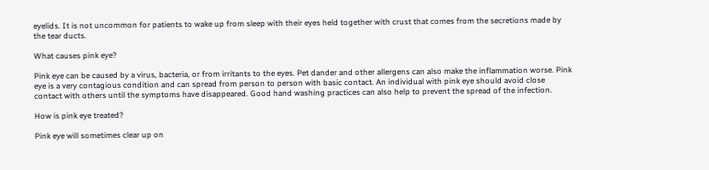eyelids. It is not uncommon for patients to wake up from sleep with their eyes held together with crust that comes from the secretions made by the tear ducts.

What causes pink eye?

Pink eye can be caused by a virus, bacteria, or from irritants to the eyes. Pet dander and other allergens can also make the inflammation worse. Pink eye is a very contagious condition and can spread from person to person with basic contact. An individual with pink eye should avoid close contact with others until the symptoms have disappeared. Good hand washing practices can also help to prevent the spread of the infection.

How is pink eye treated?

Pink eye will sometimes clear up on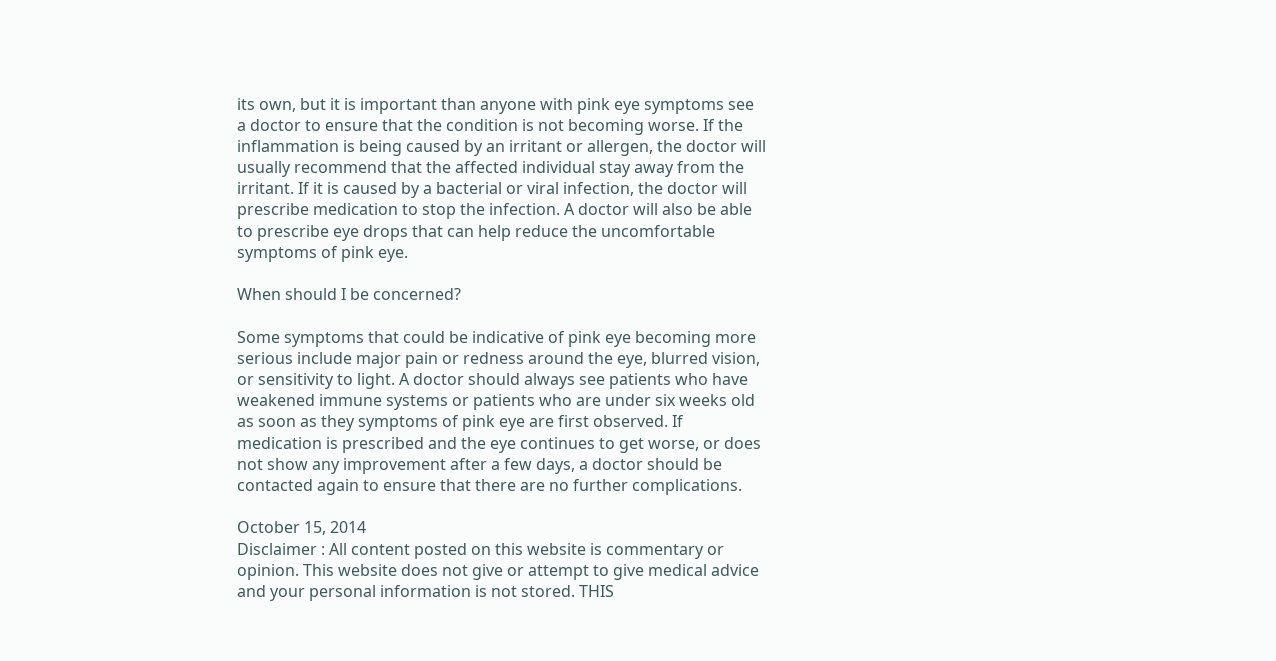its own, but it is important than anyone with pink eye symptoms see a doctor to ensure that the condition is not becoming worse. If the inflammation is being caused by an irritant or allergen, the doctor will usually recommend that the affected individual stay away from the irritant. If it is caused by a bacterial or viral infection, the doctor will prescribe medication to stop the infection. A doctor will also be able to prescribe eye drops that can help reduce the uncomfortable symptoms of pink eye.

When should I be concerned?

Some symptoms that could be indicative of pink eye becoming more serious include major pain or redness around the eye, blurred vision, or sensitivity to light. A doctor should always see patients who have weakened immune systems or patients who are under six weeks old as soon as they symptoms of pink eye are first observed. If medication is prescribed and the eye continues to get worse, or does not show any improvement after a few days, a doctor should be contacted again to ensure that there are no further complications.

October 15, 2014
Disclaimer : All content posted on this website is commentary or opinion. This website does not give or attempt to give medical advice and your personal information is not stored. THIS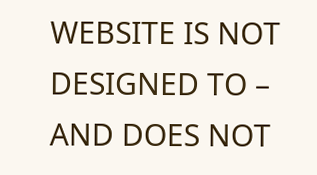WEBSITE IS NOT DESIGNED TO – AND DOES NOT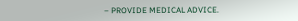– PROVIDE MEDICAL ADVICE.